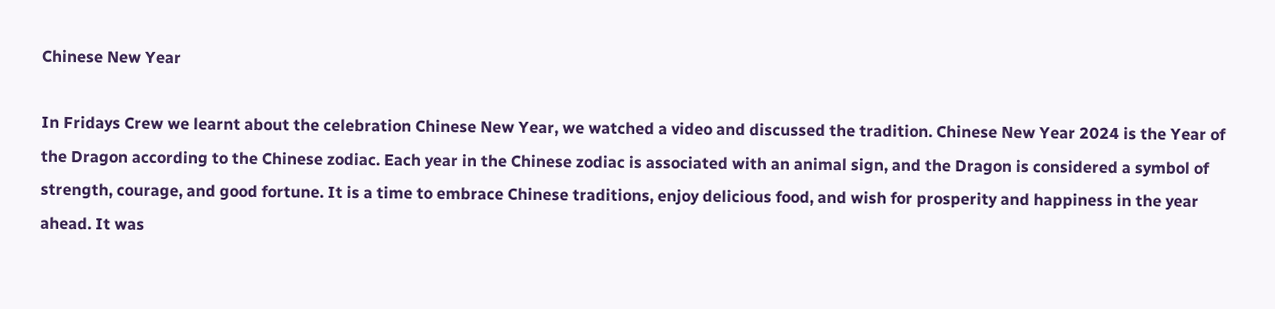Chinese New Year

In Fridays Crew we learnt about the celebration Chinese New Year, we watched a video and discussed the tradition. Chinese New Year 2024 is the Year of the Dragon according to the Chinese zodiac. Each year in the Chinese zodiac is associated with an animal sign, and the Dragon is considered a symbol of strength, courage, and good fortune. It is a time to embrace Chinese traditions, enjoy delicious food, and wish for prosperity and happiness in the year ahead. It was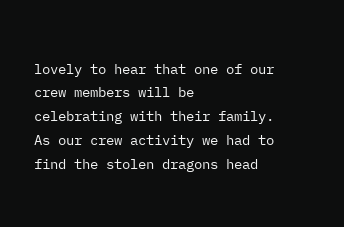lovely to hear that one of our crew members will be celebrating with their family. As our crew activity we had to find the stolen dragons head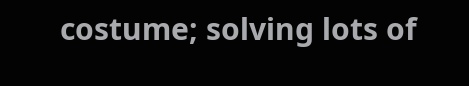costume; solving lots of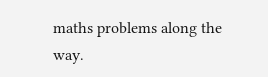maths problems along the way.